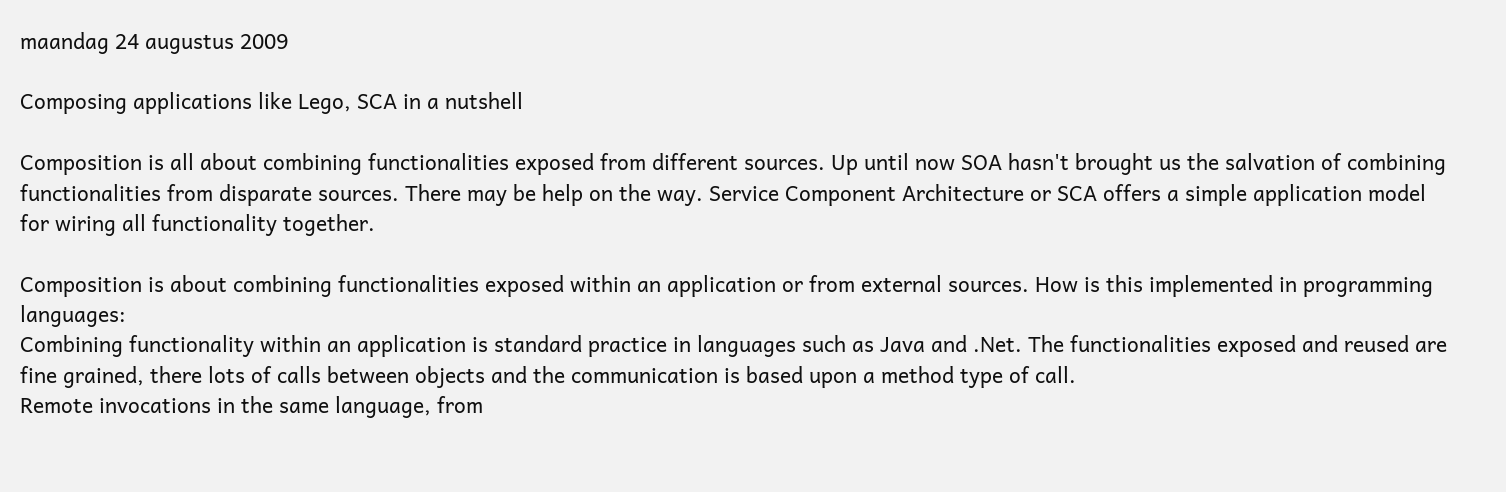maandag 24 augustus 2009

Composing applications like Lego, SCA in a nutshell

Composition is all about combining functionalities exposed from different sources. Up until now SOA hasn't brought us the salvation of combining functionalities from disparate sources. There may be help on the way. Service Component Architecture or SCA offers a simple application model for wiring all functionality together.

Composition is about combining functionalities exposed within an application or from external sources. How is this implemented in programming languages:
Combining functionality within an application is standard practice in languages such as Java and .Net. The functionalities exposed and reused are fine grained, there lots of calls between objects and the communication is based upon a method type of call.
Remote invocations in the same language, from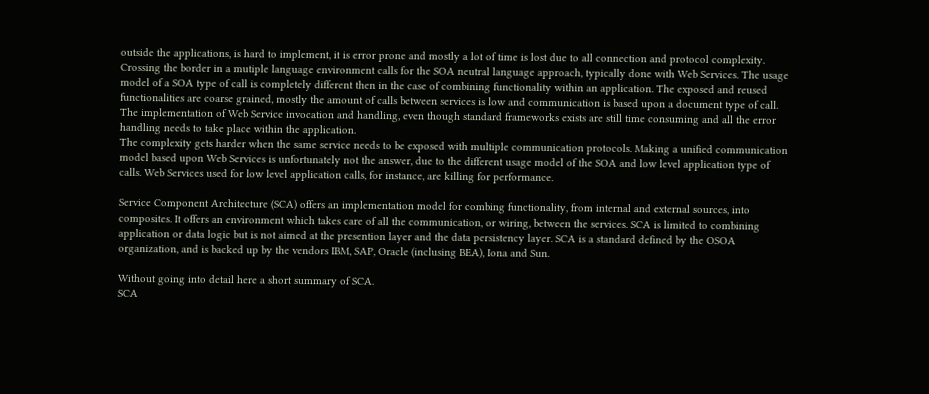outside the applications, is hard to implement, it is error prone and mostly a lot of time is lost due to all connection and protocol complexity.
Crossing the border in a mutiple language environment calls for the SOA neutral language approach, typically done with Web Services. The usage model of a SOA type of call is completely different then in the case of combining functionality within an application. The exposed and reused functionalities are coarse grained, mostly the amount of calls between services is low and communication is based upon a document type of call. The implementation of Web Service invocation and handling, even though standard frameworks exists are still time consuming and all the error handling needs to take place within the application.
The complexity gets harder when the same service needs to be exposed with multiple communication protocols. Making a unified communication model based upon Web Services is unfortunately not the answer, due to the different usage model of the SOA and low level application type of calls. Web Services used for low level application calls, for instance, are killing for performance.

Service Component Architecture (SCA) offers an implementation model for combing functionality, from internal and external sources, into composites. It offers an environment which takes care of all the communication, or wiring, between the services. SCA is limited to combining application or data logic but is not aimed at the presention layer and the data persistency layer. SCA is a standard defined by the OSOA organization, and is backed up by the vendors IBM, SAP, Oracle (inclusing BEA), Iona and Sun.

Without going into detail here a short summary of SCA.
SCA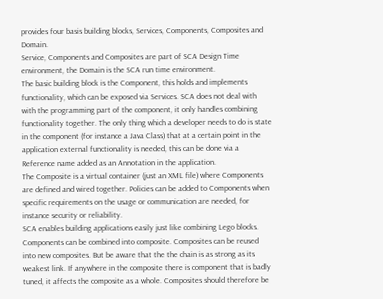provides four basis building blocks, Services, Components, Composites and Domain.
Service, Components and Composites are part of SCA Design Time environment, the Domain is the SCA run time environment.
The basic building block is the Component, this holds and implements functionality, which can be exposed via Services. SCA does not deal with with the programming part of the component, it only handles combining functionality together. The only thing which a developer needs to do is state in the component (for instance a Java Class) that at a certain point in the application external functionality is needed, this can be done via a Reference name added as an Annotation in the application.
The Composite is a virtual container (just an XML file) where Components are defined and wired together. Policies can be added to Components when specific requirements on the usage or communication are needed, for instance security or reliability.
SCA enables building applications easily just like combining Lego blocks. Components can be combined into composite. Composites can be reused into new composites. But be aware that the the chain is as strong as its weakest link. If anywhere in the composite there is component that is badly tuned, it affects the composite as a whole. Composites should therefore be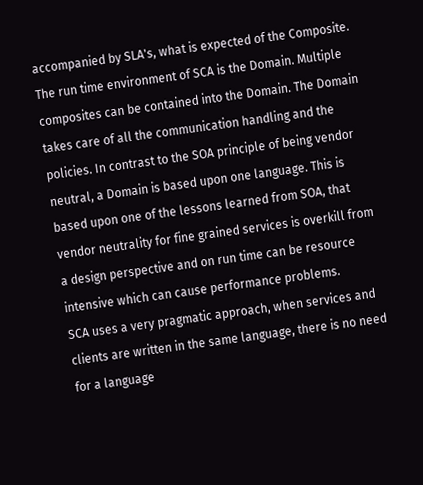accompanied by SLA's, what is expected of the Composite.
The run time environment of SCA is the Domain. Multiple composites can be contained into the Domain. The Domain takes care of all the communication handling and the policies. In contrast to the SOA principle of being vendor neutral, a Domain is based upon one language. This is based upon one of the lessons learned from SOA, that vendor neutrality for fine grained services is overkill from a design perspective and on run time can be resource intensive which can cause performance problems.
SCA uses a very pragmatic approach, when services and clients are written in the same language, there is no need for a language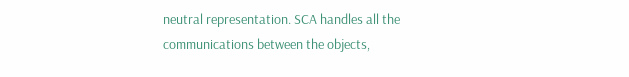neutral representation. SCA handles all the communications between the objects,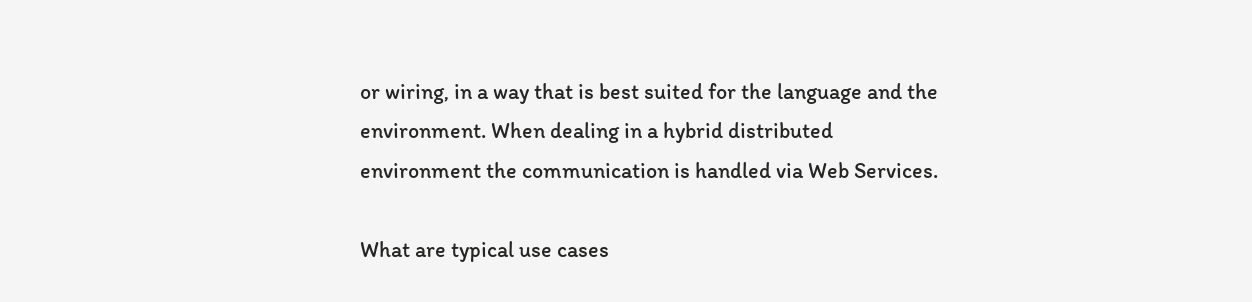or wiring, in a way that is best suited for the language and the environment. When dealing in a hybrid distributed environment the communication is handled via Web Services.

What are typical use cases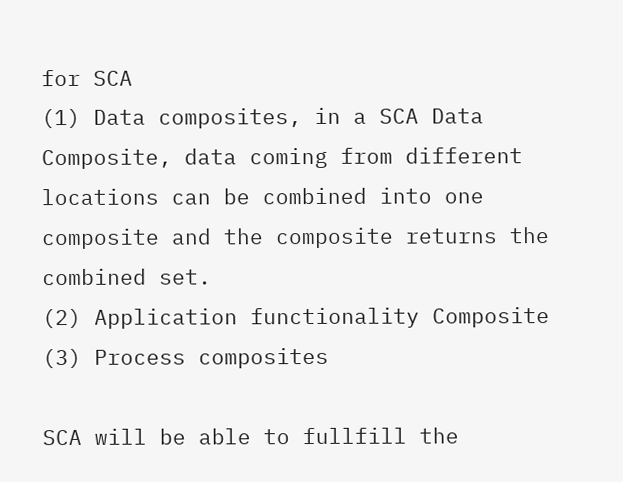for SCA
(1) Data composites, in a SCA Data Composite, data coming from different locations can be combined into one composite and the composite returns the combined set.
(2) Application functionality Composite
(3) Process composites

SCA will be able to fullfill the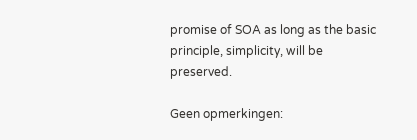promise of SOA as long as the basic principle, simplicity, will be preserved.

Geen opmerkingen: